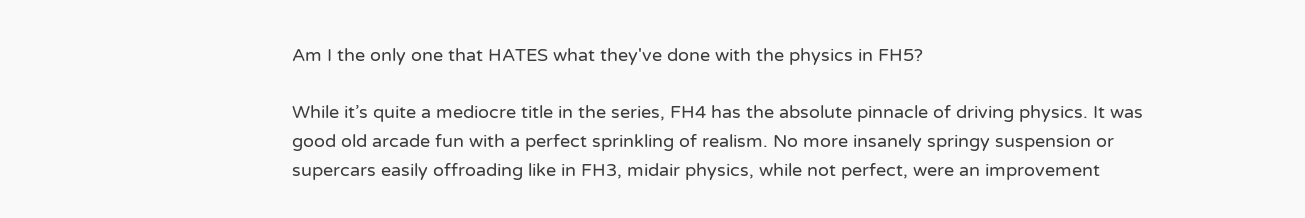Am I the only one that HATES what they've done with the physics in FH5?

While it’s quite a mediocre title in the series, FH4 has the absolute pinnacle of driving physics. It was good old arcade fun with a perfect sprinkling of realism. No more insanely springy suspension or supercars easily offroading like in FH3, midair physics, while not perfect, were an improvement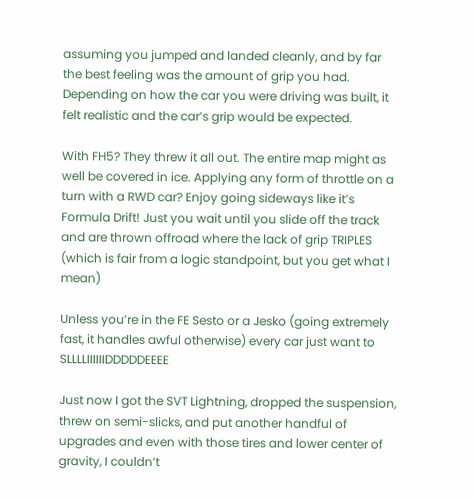assuming you jumped and landed cleanly, and by far the best feeling was the amount of grip you had. Depending on how the car you were driving was built, it felt realistic and the car’s grip would be expected.

With FH5? They threw it all out. The entire map might as well be covered in ice. Applying any form of throttle on a turn with a RWD car? Enjoy going sideways like it’s Formula Drift! Just you wait until you slide off the track and are thrown offroad where the lack of grip TRIPLES (which is fair from a logic standpoint, but you get what I mean)

Unless you’re in the FE Sesto or a Jesko (going extremely fast, it handles awful otherwise) every car just want to SLLLLIIIIIIDDDDDEEEE

Just now I got the SVT Lightning, dropped the suspension, threw on semi-slicks, and put another handful of upgrades and even with those tires and lower center of gravity, I couldn’t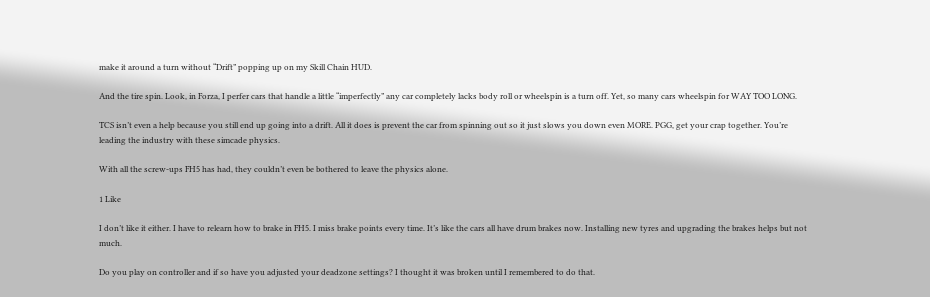make it around a turn without “Drift” popping up on my Skill Chain HUD.

And the tire spin. Look, in Forza, I perfer cars that handle a little “imperfectly” any car completely lacks body roll or wheelspin is a turn off. Yet, so many cars wheelspin for WAY TOO LONG.

TCS isn’t even a help because you still end up going into a drift. All it does is prevent the car from spinning out so it just slows you down even MORE. PGG, get your crap together. You’re leading the industry with these simcade physics.

With all the screw-ups FH5 has had, they couldn’t even be bothered to leave the physics alone.

1 Like

I don’t like it either. I have to relearn how to brake in FH5. I miss brake points every time. It’s like the cars all have drum brakes now. Installing new tyres and upgrading the brakes helps but not much.

Do you play on controller and if so have you adjusted your deadzone settings? I thought it was broken until I remembered to do that.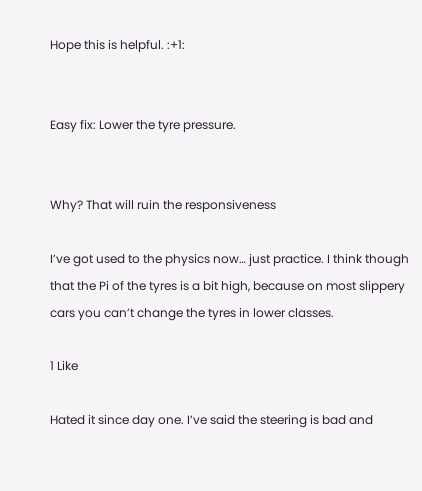Hope this is helpful. :+1:


Easy fix: Lower the tyre pressure.


Why? That will ruin the responsiveness

I’ve got used to the physics now… just practice. I think though that the Pi of the tyres is a bit high, because on most slippery cars you can’t change the tyres in lower classes.

1 Like

Hated it since day one. I’ve said the steering is bad and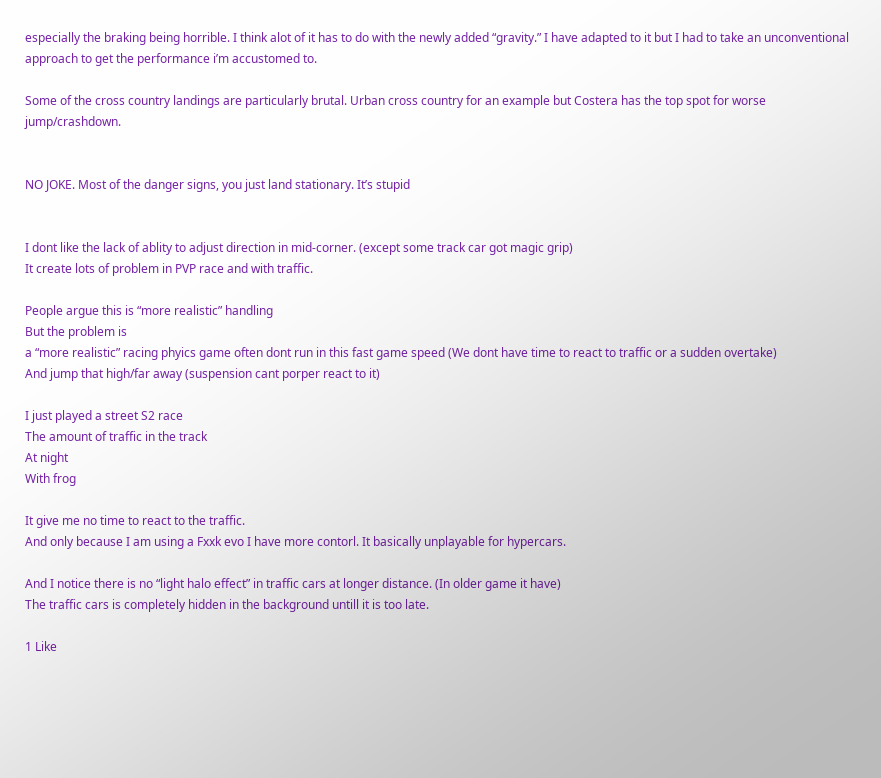especially the braking being horrible. I think alot of it has to do with the newly added “gravity.” I have adapted to it but I had to take an unconventional approach to get the performance i’m accustomed to.

Some of the cross country landings are particularly brutal. Urban cross country for an example but Costera has the top spot for worse jump/crashdown.


NO JOKE. Most of the danger signs, you just land stationary. It’s stupid


I dont like the lack of ablity to adjust direction in mid-corner. (except some track car got magic grip)
It create lots of problem in PVP race and with traffic.

People argue this is “more realistic” handling
But the problem is
a “more realistic” racing phyics game often dont run in this fast game speed (We dont have time to react to traffic or a sudden overtake)
And jump that high/far away (suspension cant porper react to it)

I just played a street S2 race
The amount of traffic in the track
At night
With frog

It give me no time to react to the traffic.
And only because I am using a Fxxk evo I have more contorl. It basically unplayable for hypercars.

And I notice there is no “light halo effect” in traffic cars at longer distance. (In older game it have)
The traffic cars is completely hidden in the background untill it is too late.

1 Like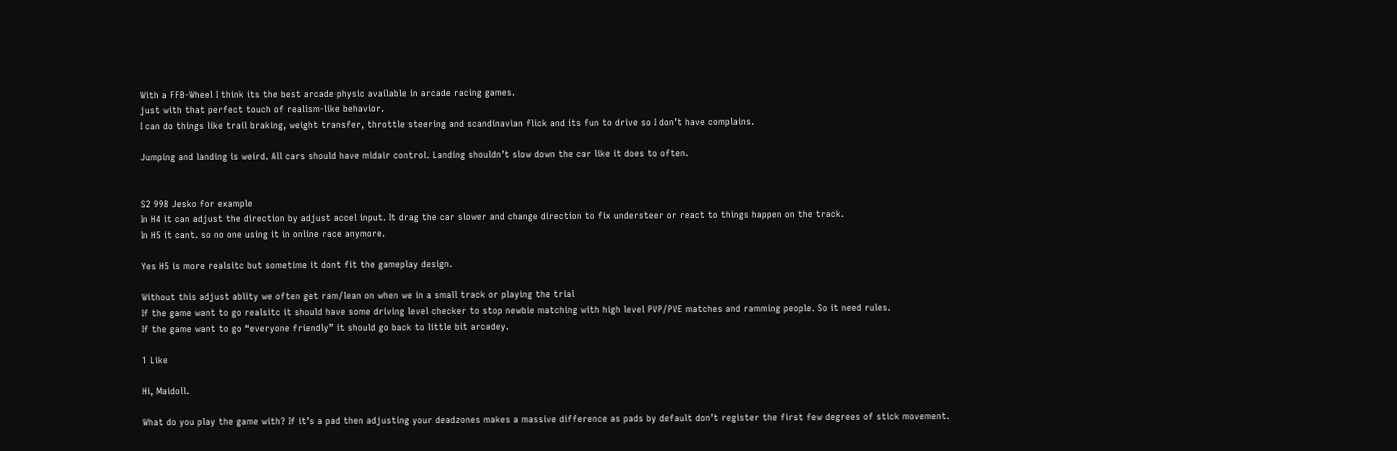With a FFB-Wheel I think its the best arcade physic available in arcade racing games.
just with that perfect touch of realism-like behavior.
I can do things like trail braking, weight transfer, throttle steering and scandinavian flick and its fun to drive so I don’t have complains.

Jumping and landing is weird. All cars should have midair control. Landing shouldn’t slow down the car like it does to often.


S2 998 Jesko for example
In H4 it can adjust the direction by adjust accel input. It drag the car slower and change direction to fix understeer or react to things happen on the track.
In H5 it cant. so no one using it in online race anymore.

Yes H5 is more realsitc but sometime it dont fit the gameplay design.

Without this adjust ablity we often get ram/lean on when we in a small track or playing the trial
If the game want to go realsitc it should have some driving level checker to stop newbie matching with high level PVP/PVE matches and ramming people. So it need rules.
If the game want to go “everyone friendly” it should go back to little bit arcadey.

1 Like

Hi, Maidoll.

What do you play the game with? If it’s a pad then adjusting your deadzones makes a massive difference as pads by default don’t register the first few degrees of stick movement.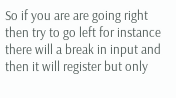So if you are are going right then try to go left for instance there will a break in input and then it will register but only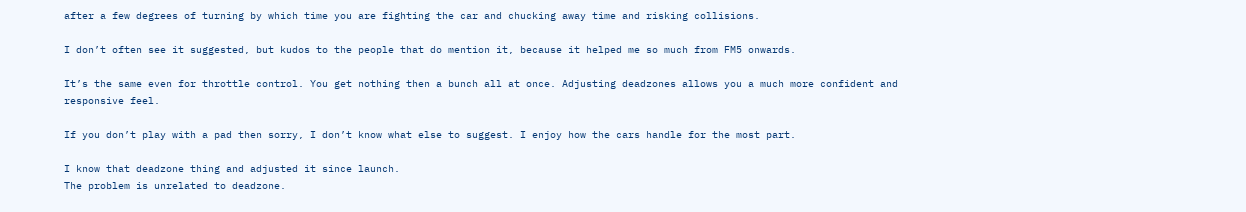after a few degrees of turning by which time you are fighting the car and chucking away time and risking collisions.

I don’t often see it suggested, but kudos to the people that do mention it, because it helped me so much from FM5 onwards.

It’s the same even for throttle control. You get nothing then a bunch all at once. Adjusting deadzones allows you a much more confident and responsive feel.

If you don’t play with a pad then sorry, I don’t know what else to suggest. I enjoy how the cars handle for the most part.

I know that deadzone thing and adjusted it since launch.
The problem is unrelated to deadzone.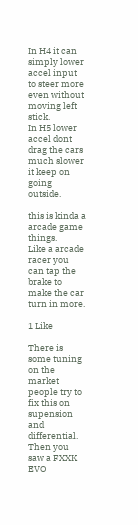In H4 it can simply lower accel input to steer more even without moving left stick.
In H5 lower accel dont drag the cars much slower it keep on going outside.

this is kinda a arcade game things.
Like a arcade racer you can tap the brake to make the car turn in more.

1 Like

There is some tuning on the market people try to fix this on supension and differential.
Then you saw a FXXK EVO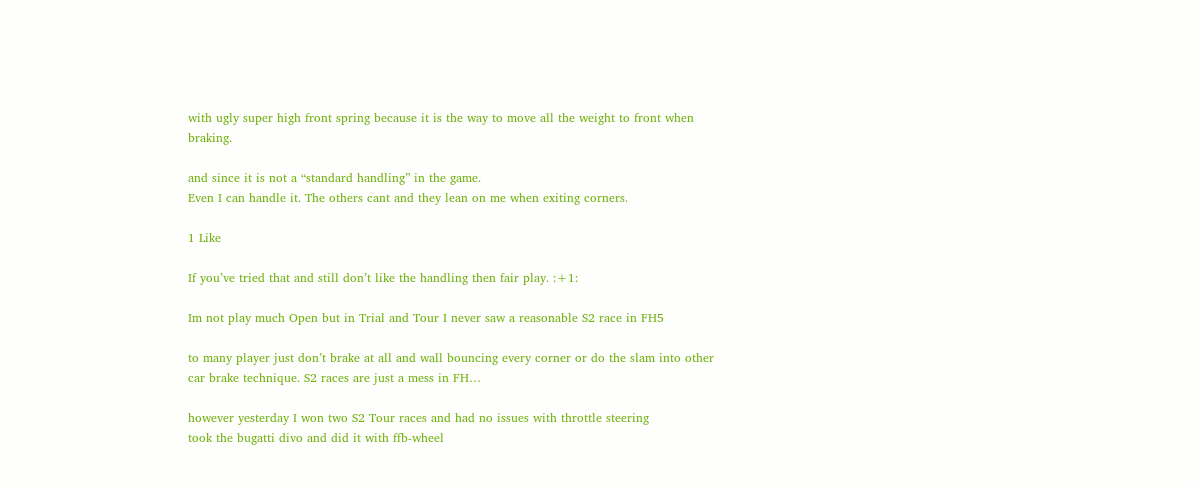with ugly super high front spring because it is the way to move all the weight to front when braking.

and since it is not a “standard handling” in the game.
Even I can handle it. The others cant and they lean on me when exiting corners.

1 Like

If you’ve tried that and still don’t like the handling then fair play. :+1:

Im not play much Open but in Trial and Tour I never saw a reasonable S2 race in FH5

to many player just don’t brake at all and wall bouncing every corner or do the slam into other car brake technique. S2 races are just a mess in FH…

however yesterday I won two S2 Tour races and had no issues with throttle steering
took the bugatti divo and did it with ffb-wheel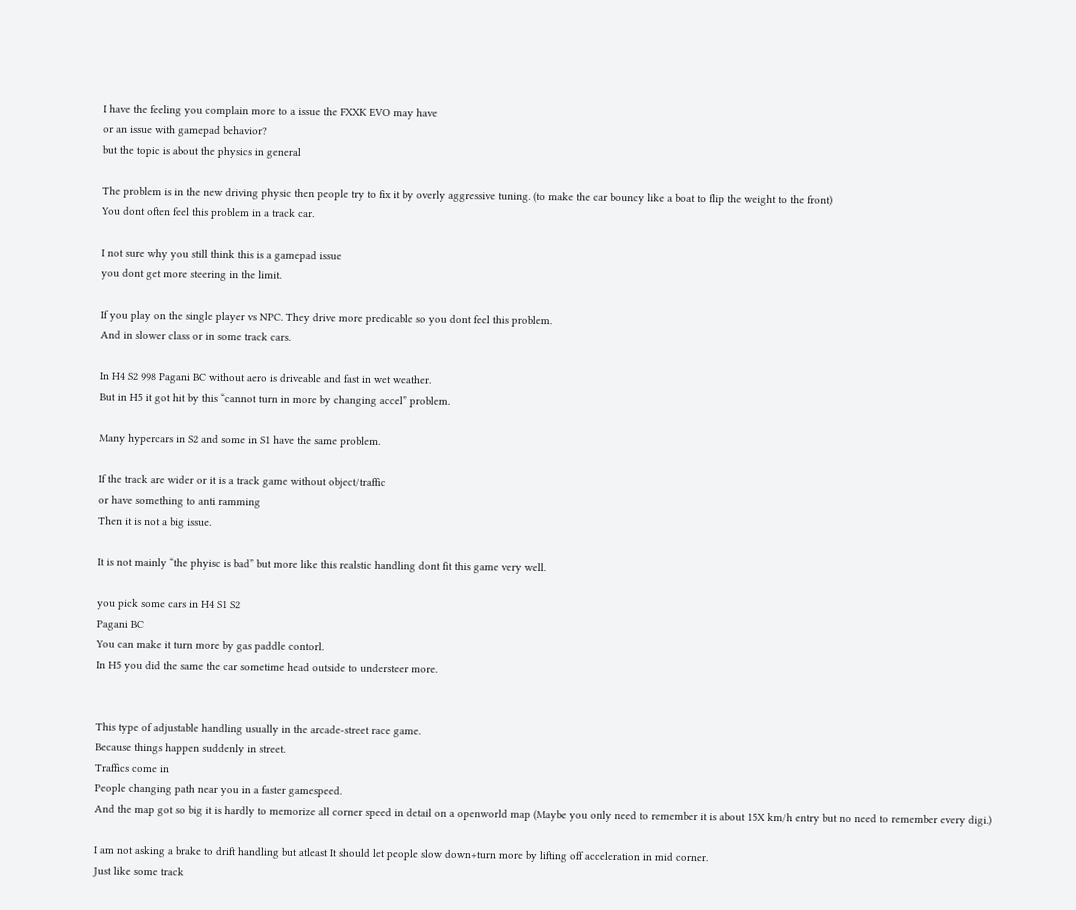I have the feeling you complain more to a issue the FXXK EVO may have
or an issue with gamepad behavior?
but the topic is about the physics in general

The problem is in the new driving physic then people try to fix it by overly aggressive tuning. (to make the car bouncy like a boat to flip the weight to the front)
You dont often feel this problem in a track car.

I not sure why you still think this is a gamepad issue
you dont get more steering in the limit.

If you play on the single player vs NPC. They drive more predicable so you dont feel this problem.
And in slower class or in some track cars.

In H4 S2 998 Pagani BC without aero is driveable and fast in wet weather.
But in H5 it got hit by this “cannot turn in more by changing accel” problem.

Many hypercars in S2 and some in S1 have the same problem.

If the track are wider or it is a track game without object/traffic
or have something to anti ramming
Then it is not a big issue.

It is not mainly “the phyisc is bad” but more like this realstic handling dont fit this game very well.

you pick some cars in H4 S1 S2
Pagani BC
You can make it turn more by gas paddle contorl.
In H5 you did the same the car sometime head outside to understeer more.


This type of adjustable handling usually in the arcade-street race game.
Because things happen suddenly in street.
Traffics come in
People changing path near you in a faster gamespeed.
And the map got so big it is hardly to memorize all corner speed in detail on a openworld map (Maybe you only need to remember it is about 15X km/h entry but no need to remember every digi.)

I am not asking a brake to drift handling but atleast It should let people slow down+turn more by lifting off acceleration in mid corner.
Just like some track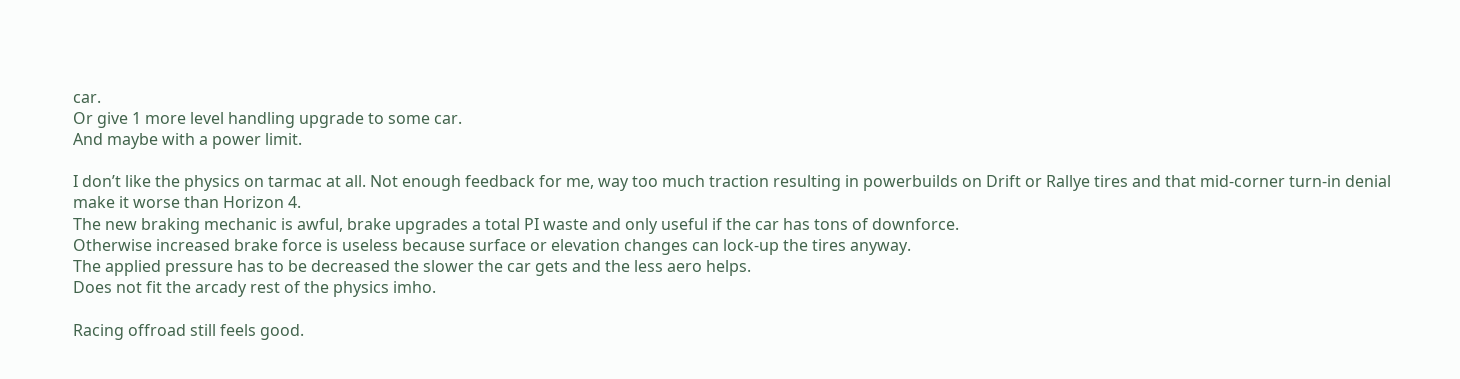car.
Or give 1 more level handling upgrade to some car.
And maybe with a power limit.

I don’t like the physics on tarmac at all. Not enough feedback for me, way too much traction resulting in powerbuilds on Drift or Rallye tires and that mid-corner turn-in denial make it worse than Horizon 4.
The new braking mechanic is awful, brake upgrades a total PI waste and only useful if the car has tons of downforce.
Otherwise increased brake force is useless because surface or elevation changes can lock-up the tires anyway.
The applied pressure has to be decreased the slower the car gets and the less aero helps.
Does not fit the arcady rest of the physics imho.

Racing offroad still feels good.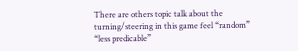There are others topic talk about the turning/steering in this game feel “random” “less predicable”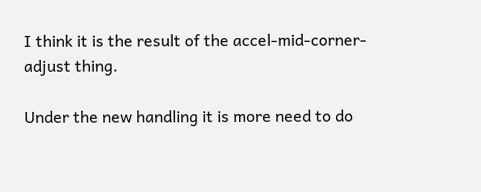I think it is the result of the accel-mid-corner-adjust thing.

Under the new handling it is more need to do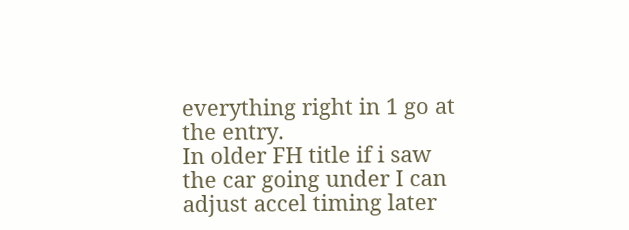everything right in 1 go at the entry.
In older FH title if i saw the car going under I can adjust accel timing later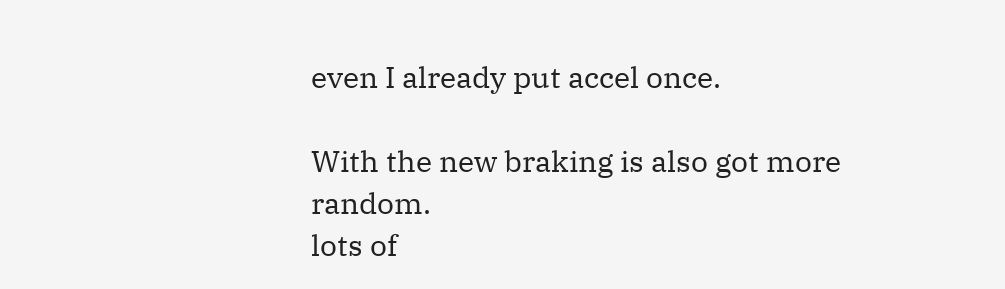even I already put accel once.

With the new braking is also got more random.
lots of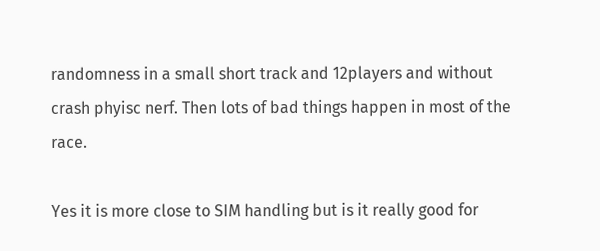randomness in a small short track and 12players and without crash phyisc nerf. Then lots of bad things happen in most of the race.

Yes it is more close to SIM handling but is it really good for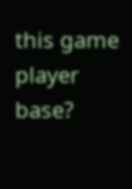this game player base?